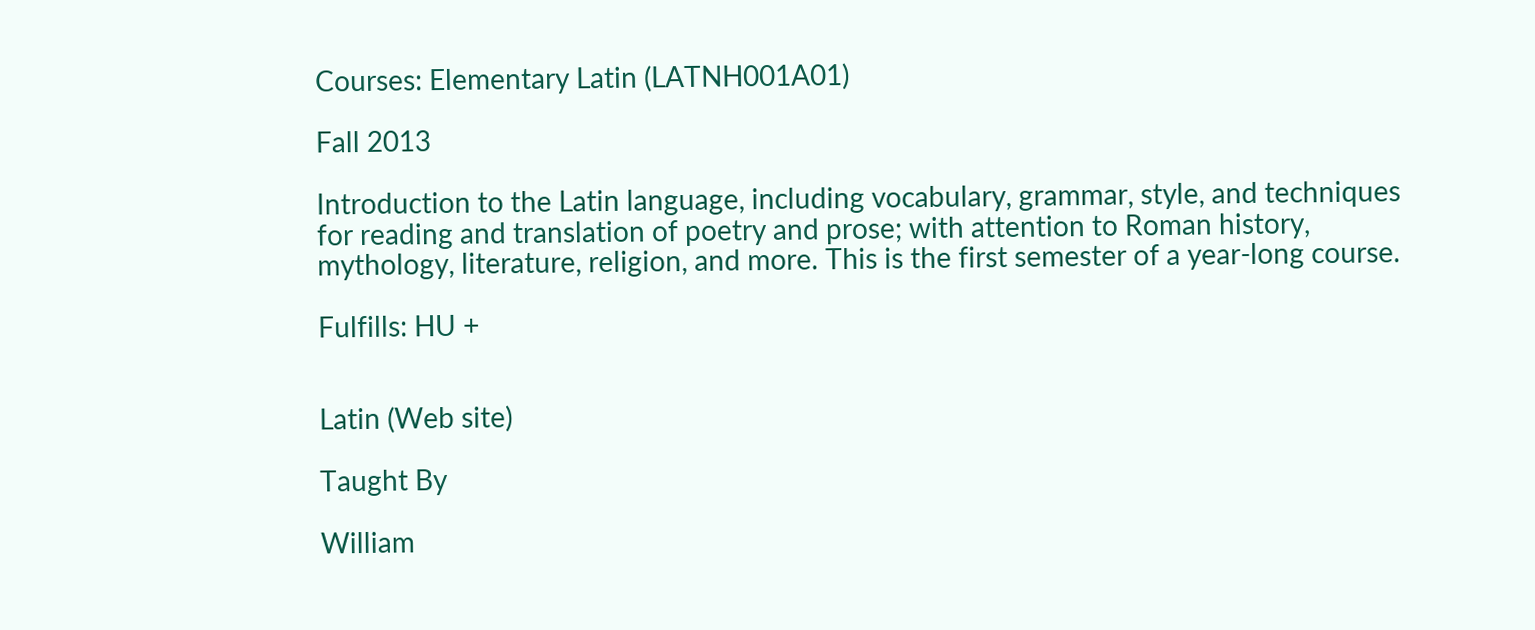Courses: Elementary Latin (LATNH001A01)

Fall 2013

Introduction to the Latin language, including vocabulary, grammar, style, and techniques for reading and translation of poetry and prose; with attention to Roman history, mythology, literature, religion, and more. This is the first semester of a year-long course.

Fulfills: HU +


Latin (Web site)

Taught By

William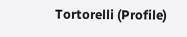Tortorelli (Profile)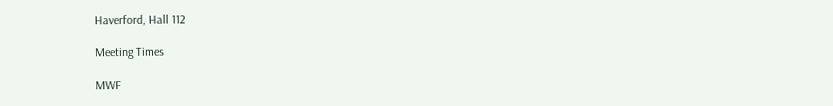Haverford, Hall 112

Meeting Times

MWF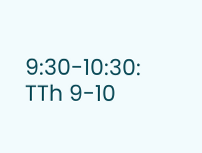9:30-10:30: TTh 9-10